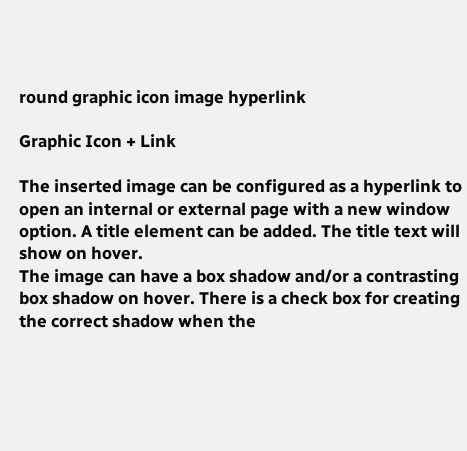round graphic icon image hyperlink

Graphic Icon + Link

The inserted image can be configured as a hyperlink to open an internal or external page with a new window option. A title element can be added. The title text will show on hover.
The image can have a box shadow and/or a contrasting box shadow on hover. There is a check box for creating the correct shadow when the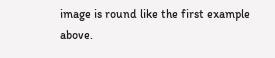image is round like the first example above.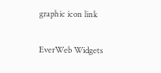graphic icon link

EverWeb Widgets